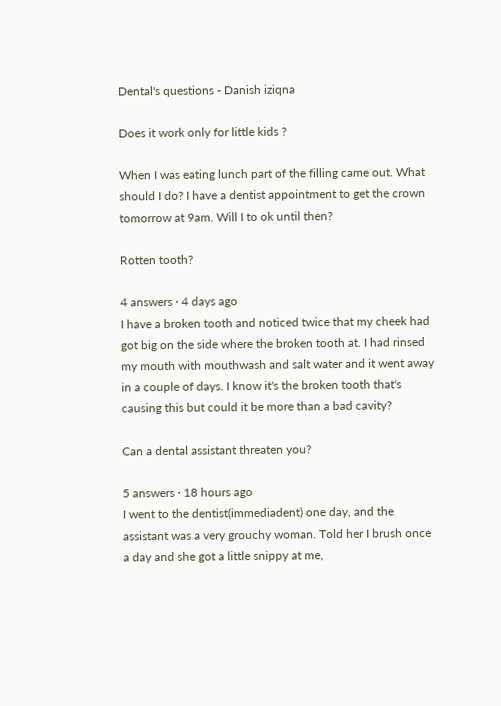Dental's questions - Danish iziqna

Does it work only for little kids ?

When I was eating lunch part of the filling came out. What should I do? I have a dentist appointment to get the crown tomorrow at 9am. Will I to ok until then?

Rotten tooth?

4 answers · 4 days ago
I have a broken tooth and noticed twice that my cheek had got big on the side where the broken tooth at. I had rinsed my mouth with mouthwash and salt water and it went away in a couple of days. I know it's the broken tooth that's causing this but could it be more than a bad cavity?

Can a dental assistant threaten you?

5 answers · 18 hours ago
I went to the dentist(immediadent) one day, and the assistant was a very grouchy woman. Told her I brush once a day and she got a little snippy at me,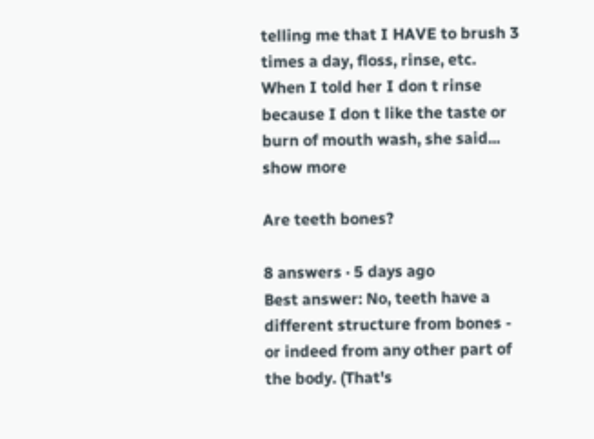telling me that I HAVE to brush 3 times a day, floss, rinse, etc. When I told her I don t rinse because I don t like the taste or burn of mouth wash, she said... show more

Are teeth bones?

8 answers · 5 days ago
Best answer: No, teeth have a different structure from bones - or indeed from any other part of the body. (That's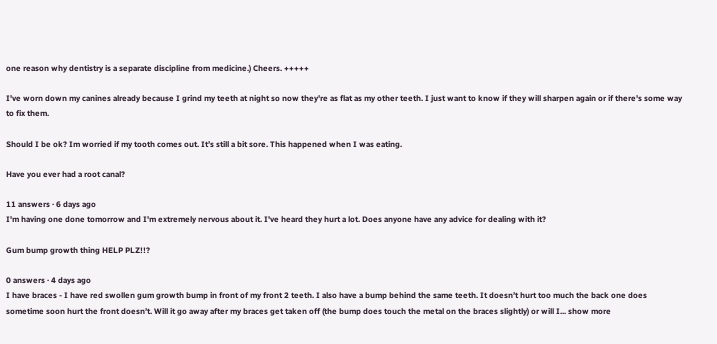one reason why dentistry is a separate discipline from medicine.) Cheers. +++++

I've worn down my canines already because I grind my teeth at night so now they're as flat as my other teeth. I just want to know if they will sharpen again or if there's some way to fix them.

Should I be ok? Im worried if my tooth comes out. It’s still a bit sore. This happened when I was eating.

Have you ever had a root canal?

11 answers · 6 days ago
I'm having one done tomorrow and I'm extremely nervous about it. I've heard they hurt a lot. Does anyone have any advice for dealing with it?

Gum bump growth thing HELP PLZ!!?

0 answers · 4 days ago
I have braces - I have red swollen gum growth bump in front of my front 2 teeth. I also have a bump behind the same teeth. It doesn’t hurt too much the back one does sometime soon hurt the front doesn’t. Will it go away after my braces get taken off (the bump does touch the metal on the braces slightly) or will I... show more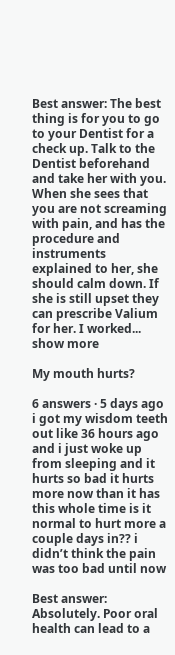Best answer: The best thing is for you to go to your Dentist for a check up. Talk to the Dentist beforehand and take her with you. When she sees that you are not screaming with pain, and has the procedure and instruments explained to her, she should calm down. If she is still upset they can prescribe Valium for her. I worked... show more

My mouth hurts?

6 answers · 5 days ago
i got my wisdom teeth out like 36 hours ago and i just woke up from sleeping and it hurts so bad it hurts more now than it has this whole time is it normal to hurt more a couple days in?? i didn’t think the pain was too bad until now

Best answer: Absolutely. Poor oral health can lead to a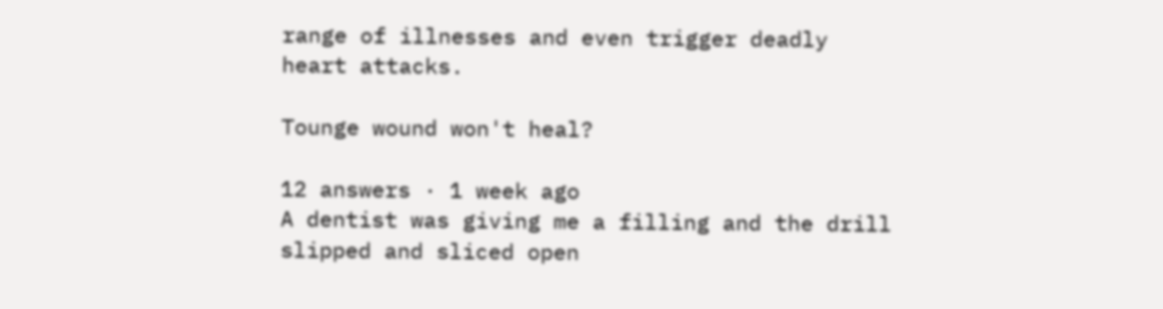range of illnesses and even trigger deadly heart attacks.

Tounge wound won't heal?

12 answers · 1 week ago
A dentist was giving me a filling and the drill slipped and sliced open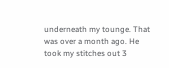underneath my tounge. That was over a month ago. He took my stitches out 3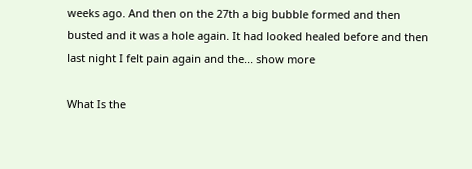weeks ago. And then on the 27th a big bubble formed and then busted and it was a hole again. It had looked healed before and then last night I felt pain again and the... show more

What Is the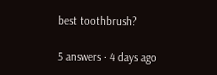best toothbrush?

5 answers · 4 days ago